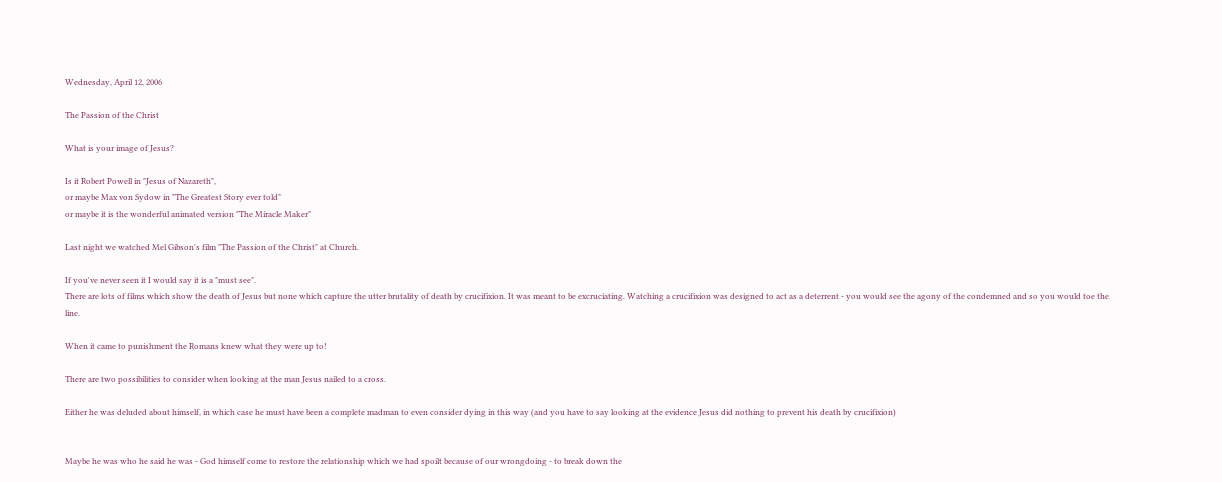Wednesday, April 12, 2006

The Passion of the Christ

What is your image of Jesus?

Is it Robert Powell in "Jesus of Nazareth",
or maybe Max von Sydow in "The Greatest Story ever told"
or maybe it is the wonderful animated version "The Miracle Maker"

Last night we watched Mel Gibson's film "The Passion of the Christ" at Church.

If you've never seen it I would say it is a "must see".
There are lots of films which show the death of Jesus but none which capture the utter brutality of death by crucifixion. It was meant to be excruciating. Watching a crucifixion was designed to act as a deterrent - you would see the agony of the condemned and so you would toe the line.

When it came to punishment the Romans knew what they were up to!

There are two possibilities to consider when looking at the man Jesus nailed to a cross.

Either he was deluded about himself, in which case he must have been a complete madman to even consider dying in this way (and you have to say looking at the evidence Jesus did nothing to prevent his death by crucifixion)


Maybe he was who he said he was - God himself come to restore the relationship which we had spoilt because of our wrongdoing - to break down the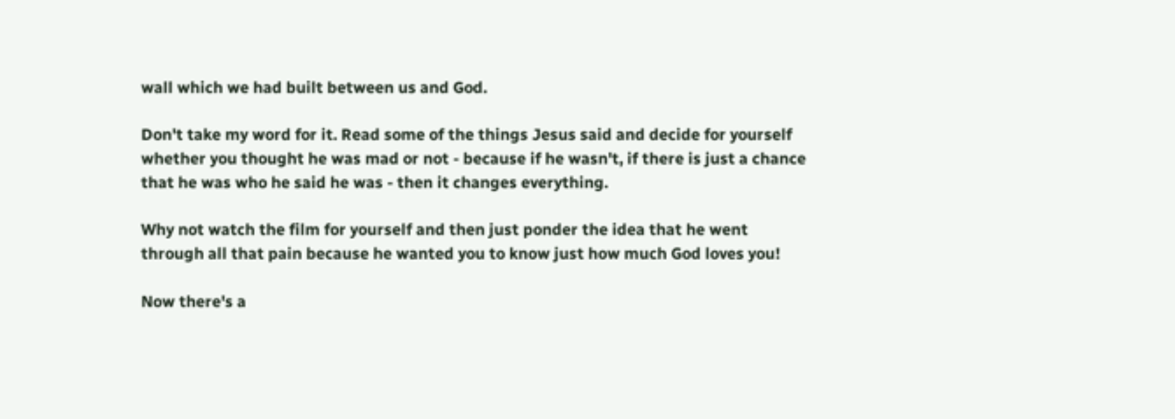wall which we had built between us and God.

Don't take my word for it. Read some of the things Jesus said and decide for yourself whether you thought he was mad or not - because if he wasn't, if there is just a chance that he was who he said he was - then it changes everything.

Why not watch the film for yourself and then just ponder the idea that he went through all that pain because he wanted you to know just how much God loves you!

Now there's a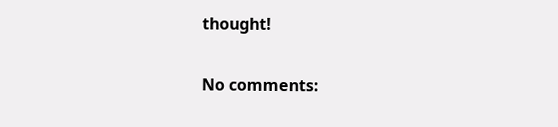thought!

No comments: